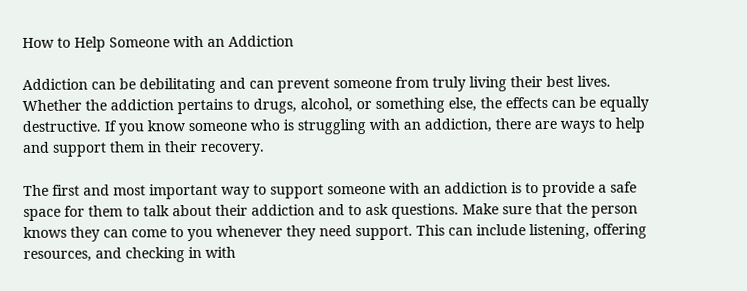How to Help Someone with an Addiction

Addiction can be debilitating and can prevent someone from truly living their best lives. Whether the addiction pertains to drugs, alcohol, or something else, the effects can be equally destructive. If you know someone who is struggling with an addiction, there are ways to help and support them in their recovery.

The first and most important way to support someone with an addiction is to provide a safe space for them to talk about their addiction and to ask questions. Make sure that the person knows they can come to you whenever they need support. This can include listening, offering resources, and checking in with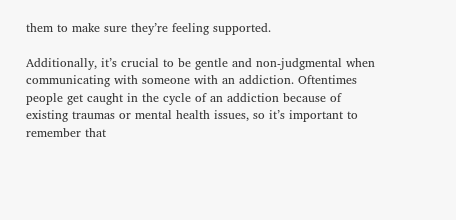them to make sure they’re feeling supported.

Additionally, it’s crucial to be gentle and non-judgmental when communicating with someone with an addiction. Oftentimes people get caught in the cycle of an addiction because of existing traumas or mental health issues, so it’s important to remember that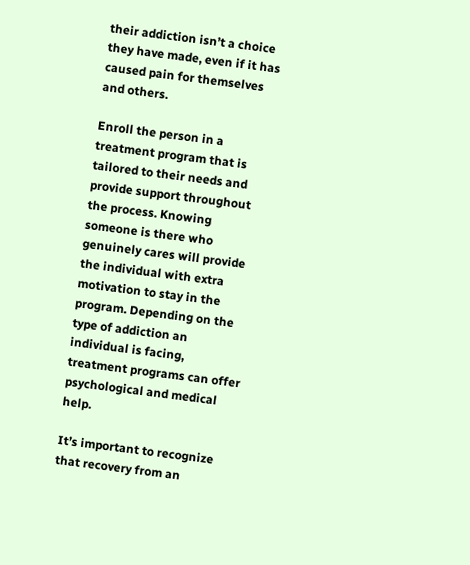their addiction isn’t a choice they have made, even if it has caused pain for themselves and others.

Enroll the person in a treatment program that is tailored to their needs and provide support throughout the process. Knowing someone is there who genuinely cares will provide the individual with extra motivation to stay in the program. Depending on the type of addiction an individual is facing, treatment programs can offer psychological and medical help.

It’s important to recognize that recovery from an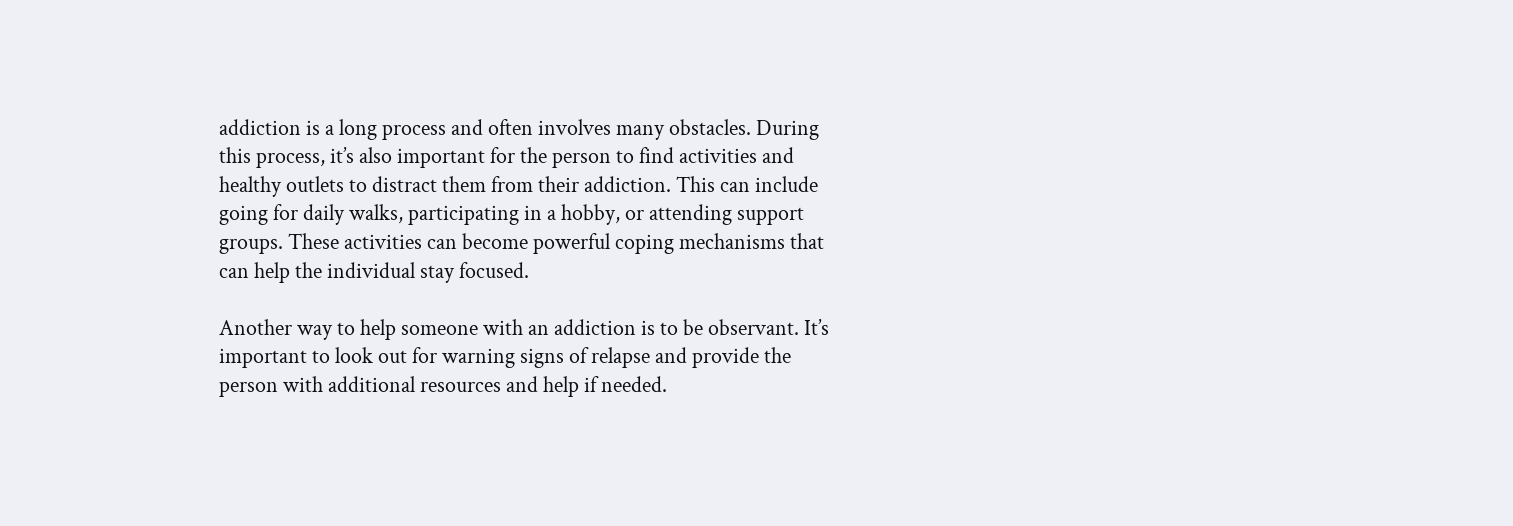addiction is a long process and often involves many obstacles. During this process, it’s also important for the person to find activities and healthy outlets to distract them from their addiction. This can include going for daily walks, participating in a hobby, or attending support groups. These activities can become powerful coping mechanisms that can help the individual stay focused.

Another way to help someone with an addiction is to be observant. It’s important to look out for warning signs of relapse and provide the person with additional resources and help if needed.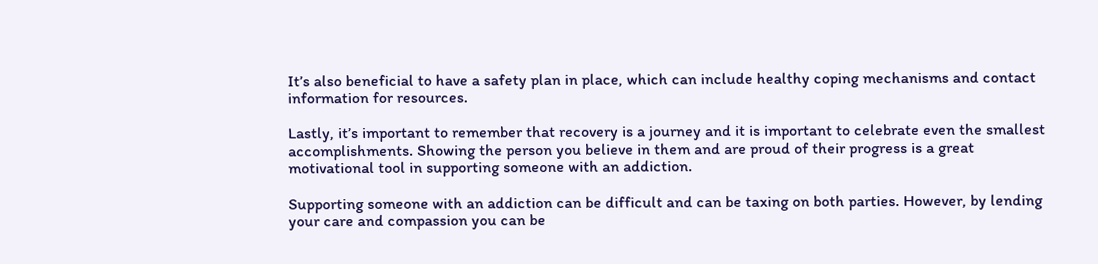It’s also beneficial to have a safety plan in place, which can include healthy coping mechanisms and contact information for resources.

Lastly, it’s important to remember that recovery is a journey and it is important to celebrate even the smallest accomplishments. Showing the person you believe in them and are proud of their progress is a great motivational tool in supporting someone with an addiction.

Supporting someone with an addiction can be difficult and can be taxing on both parties. However, by lending your care and compassion you can be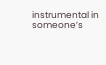instrumental in someone’s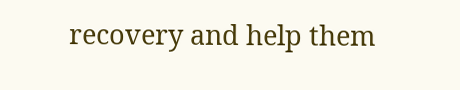recovery and help them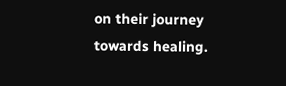on their journey towards healing.